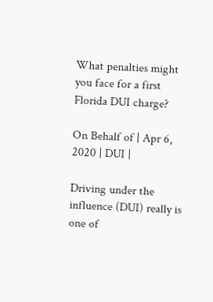What penalties might you face for a first Florida DUI charge?

On Behalf of | Apr 6, 2020 | DUI |

Driving under the influence (DUI) really is one of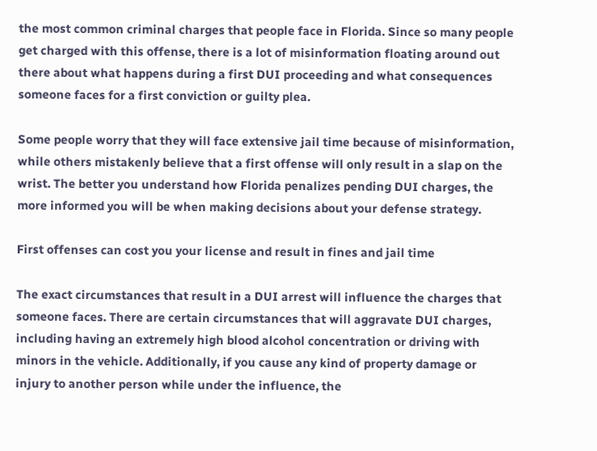the most common criminal charges that people face in Florida. Since so many people get charged with this offense, there is a lot of misinformation floating around out there about what happens during a first DUI proceeding and what consequences someone faces for a first conviction or guilty plea.

Some people worry that they will face extensive jail time because of misinformation, while others mistakenly believe that a first offense will only result in a slap on the wrist. The better you understand how Florida penalizes pending DUI charges, the more informed you will be when making decisions about your defense strategy.

First offenses can cost you your license and result in fines and jail time

The exact circumstances that result in a DUI arrest will influence the charges that someone faces. There are certain circumstances that will aggravate DUI charges, including having an extremely high blood alcohol concentration or driving with minors in the vehicle. Additionally, if you cause any kind of property damage or injury to another person while under the influence, the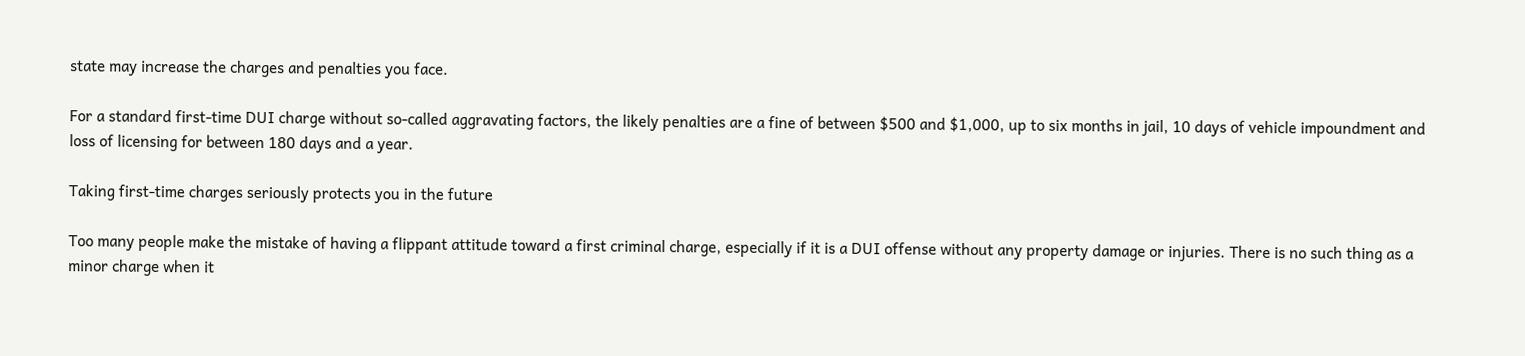state may increase the charges and penalties you face.

For a standard first-time DUI charge without so-called aggravating factors, the likely penalties are a fine of between $500 and $1,000, up to six months in jail, 10 days of vehicle impoundment and loss of licensing for between 180 days and a year.

Taking first-time charges seriously protects you in the future

Too many people make the mistake of having a flippant attitude toward a first criminal charge, especially if it is a DUI offense without any property damage or injuries. There is no such thing as a minor charge when it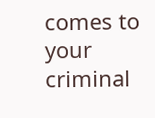comes to your criminal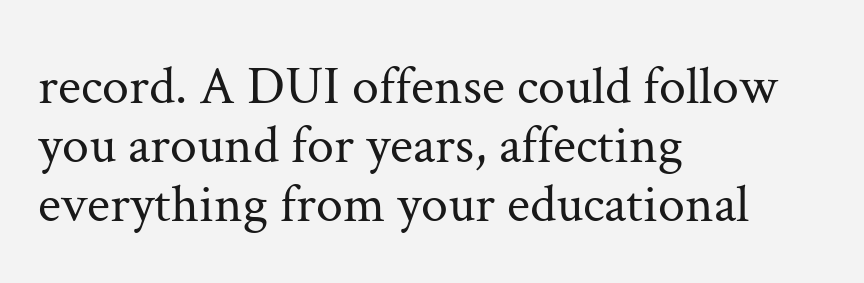record. A DUI offense could follow you around for years, affecting everything from your educational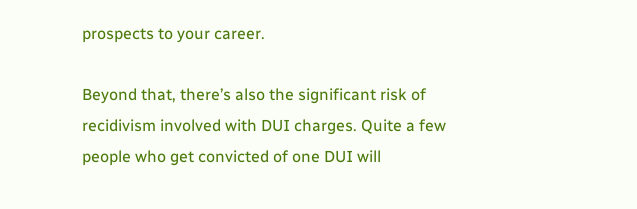prospects to your career.

Beyond that, there’s also the significant risk of recidivism involved with DUI charges. Quite a few people who get convicted of one DUI will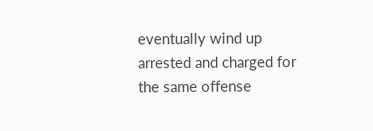eventually wind up arrested and charged for the same offense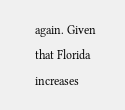again. Given that Florida increases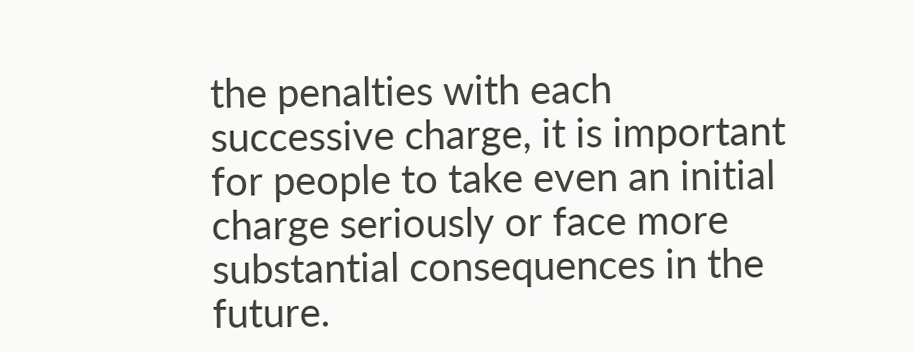the penalties with each successive charge, it is important for people to take even an initial charge seriously or face more substantial consequences in the future.